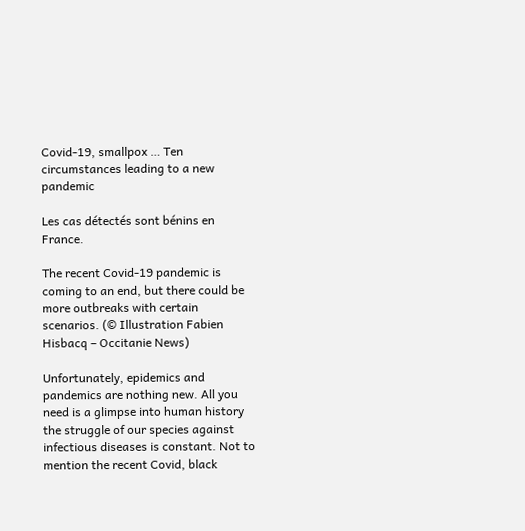Covid-19, smallpox … Ten circumstances leading to a new pandemic

Les cas détectés sont bénins en France.

The recent Covid-19 pandemic is coming to an end, but there could be more outbreaks with certain scenarios. (© Illustration Fabien Hisbacq – Occitanie News)

Unfortunately, epidemics and pandemics are nothing new. All you need is a glimpse into human history the struggle of our species against infectious diseases is constant. Not to mention the recent Covid, black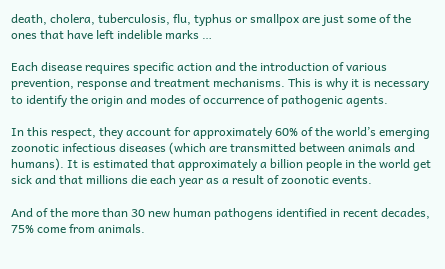death, cholera, tuberculosis, flu, typhus or smallpox are just some of the ones that have left indelible marks …

Each disease requires specific action and the introduction of various prevention, response and treatment mechanisms. This is why it is necessary to identify the origin and modes of occurrence of pathogenic agents.

In this respect, they account for approximately 60% of the world’s emerging zoonotic infectious diseases (which are transmitted between animals and humans). It is estimated that approximately a billion people in the world get sick and that millions die each year as a result of zoonotic events.

And of the more than 30 new human pathogens identified in recent decades, 75% come from animals.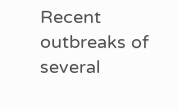Recent outbreaks of several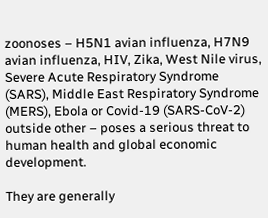zoonoses – H5N1 avian influenza, H7N9 avian influenza, HIV, Zika, West Nile virus, Severe Acute Respiratory Syndrome (SARS), Middle East Respiratory Syndrome (MERS), Ebola or Covid-19 (SARS-CoV-2) outside other – poses a serious threat to human health and global economic development.

They are generally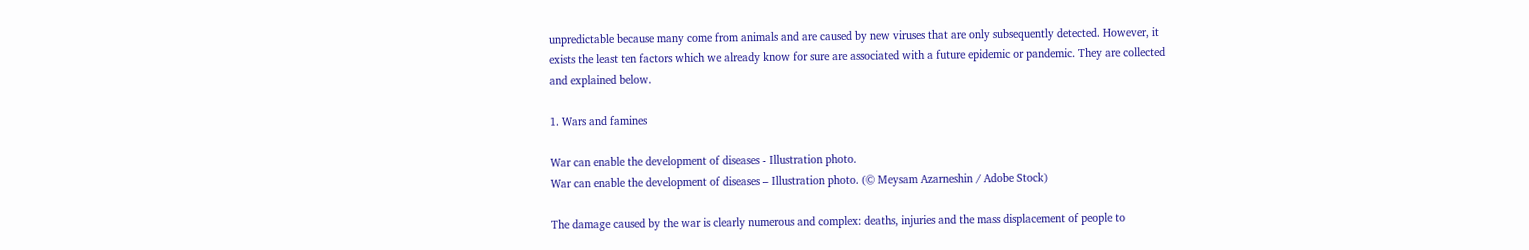unpredictable because many come from animals and are caused by new viruses that are only subsequently detected. However, it exists the least ten factors which we already know for sure are associated with a future epidemic or pandemic. They are collected and explained below.

1. Wars and famines

War can enable the development of diseases - Illustration photo.
War can enable the development of diseases – Illustration photo. (© Meysam Azarneshin / Adobe Stock)

The damage caused by the war is clearly numerous and complex: deaths, injuries and the mass displacement of people to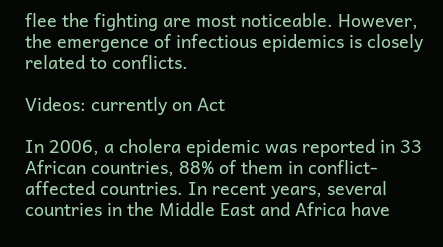flee the fighting are most noticeable. However, the emergence of infectious epidemics is closely related to conflicts.

Videos: currently on Act

In 2006, a cholera epidemic was reported in 33 African countries, 88% of them in conflict-affected countries. In recent years, several countries in the Middle East and Africa have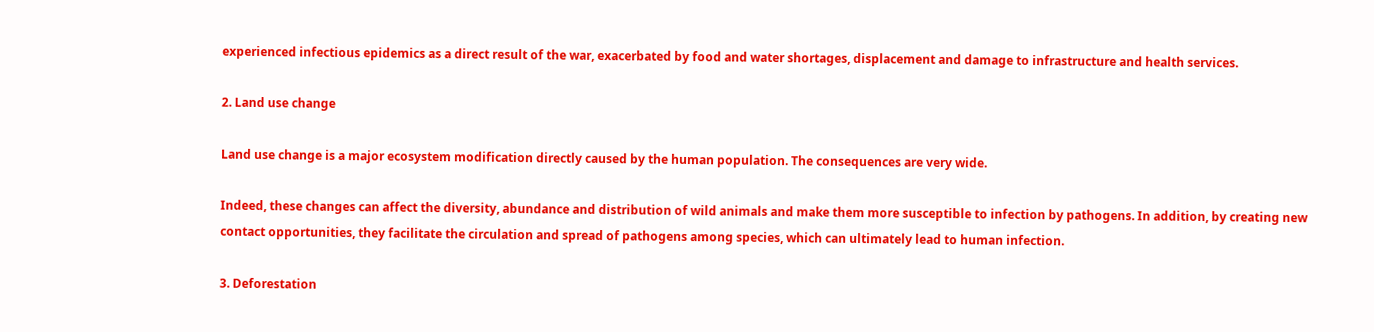experienced infectious epidemics as a direct result of the war, exacerbated by food and water shortages, displacement and damage to infrastructure and health services.

2. Land use change

Land use change is a major ecosystem modification directly caused by the human population. The consequences are very wide.

Indeed, these changes can affect the diversity, abundance and distribution of wild animals and make them more susceptible to infection by pathogens. In addition, by creating new contact opportunities, they facilitate the circulation and spread of pathogens among species, which can ultimately lead to human infection.

3. Deforestation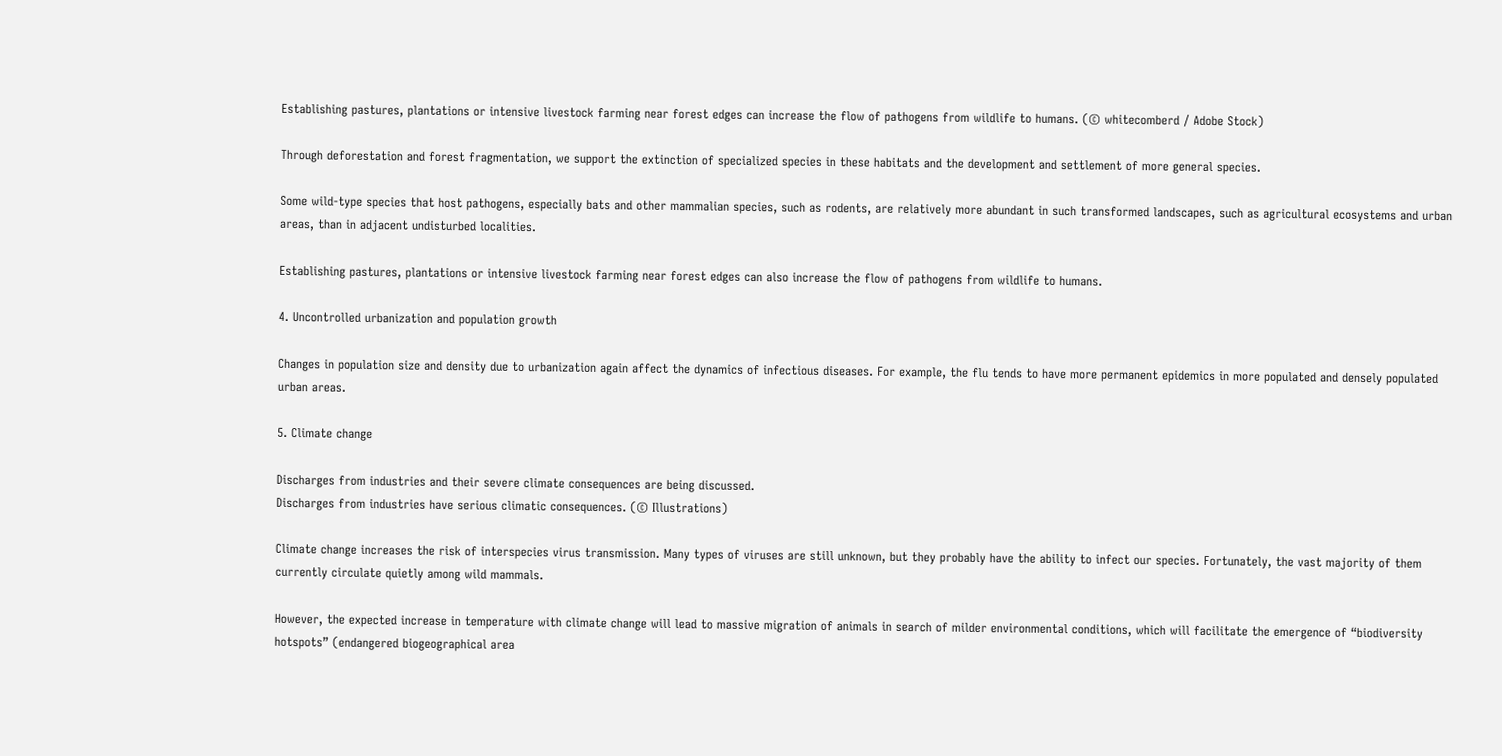Establishing pastures, plantations or intensive livestock farming near forest edges can increase the flow of pathogens from wildlife to humans. (© whitecomberd / Adobe Stock)

Through deforestation and forest fragmentation, we support the extinction of specialized species in these habitats and the development and settlement of more general species.

Some wild-type species that host pathogens, especially bats and other mammalian species, such as rodents, are relatively more abundant in such transformed landscapes, such as agricultural ecosystems and urban areas, than in adjacent undisturbed localities.

Establishing pastures, plantations or intensive livestock farming near forest edges can also increase the flow of pathogens from wildlife to humans.

4. Uncontrolled urbanization and population growth

Changes in population size and density due to urbanization again affect the dynamics of infectious diseases. For example, the flu tends to have more permanent epidemics in more populated and densely populated urban areas.

5. Climate change

Discharges from industries and their severe climate consequences are being discussed.
Discharges from industries have serious climatic consequences. (© Illustrations)

Climate change increases the risk of interspecies virus transmission. Many types of viruses are still unknown, but they probably have the ability to infect our species. Fortunately, the vast majority of them currently circulate quietly among wild mammals.

However, the expected increase in temperature with climate change will lead to massive migration of animals in search of milder environmental conditions, which will facilitate the emergence of “biodiversity hotspots” (endangered biogeographical area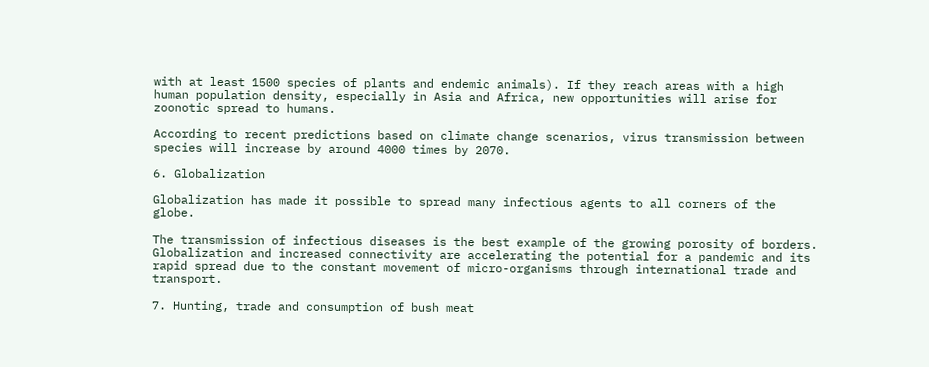with at least 1500 species of plants and endemic animals). If they reach areas with a high human population density, especially in Asia and Africa, new opportunities will arise for zoonotic spread to humans.

According to recent predictions based on climate change scenarios, virus transmission between species will increase by around 4000 times by 2070.

6. Globalization

Globalization has made it possible to spread many infectious agents to all corners of the globe.

The transmission of infectious diseases is the best example of the growing porosity of borders. Globalization and increased connectivity are accelerating the potential for a pandemic and its rapid spread due to the constant movement of micro-organisms through international trade and transport.

7. Hunting, trade and consumption of bush meat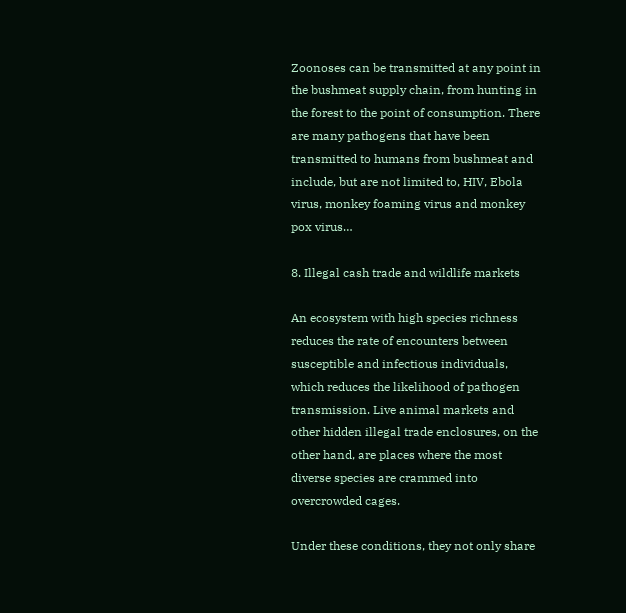Zoonoses can be transmitted at any point in the bushmeat supply chain, from hunting in the forest to the point of consumption. There are many pathogens that have been transmitted to humans from bushmeat and include, but are not limited to, HIV, Ebola virus, monkey foaming virus and monkey pox virus…

8. Illegal cash trade and wildlife markets

An ecosystem with high species richness reduces the rate of encounters between susceptible and infectious individuals, which reduces the likelihood of pathogen transmission. Live animal markets and other hidden illegal trade enclosures, on the other hand, are places where the most diverse species are crammed into overcrowded cages.

Under these conditions, they not only share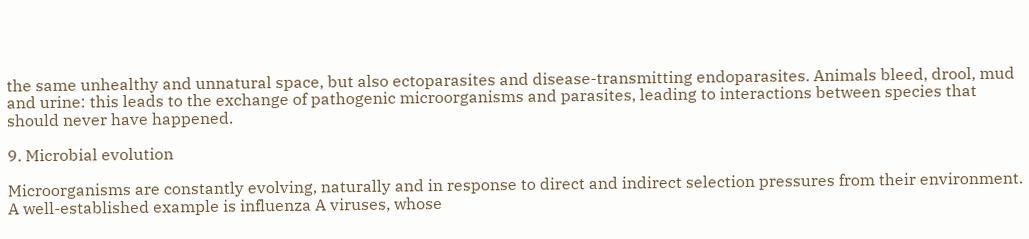the same unhealthy and unnatural space, but also ectoparasites and disease-transmitting endoparasites. Animals bleed, drool, mud and urine: this leads to the exchange of pathogenic microorganisms and parasites, leading to interactions between species that should never have happened.

9. Microbial evolution

Microorganisms are constantly evolving, naturally and in response to direct and indirect selection pressures from their environment. A well-established example is influenza A viruses, whose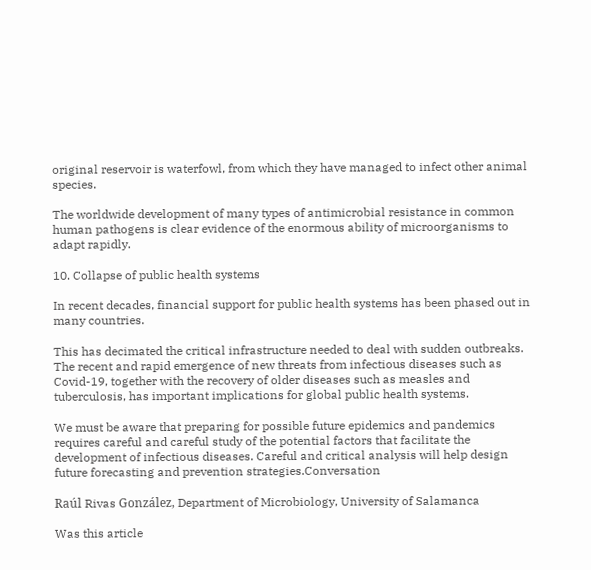original reservoir is waterfowl, from which they have managed to infect other animal species.

The worldwide development of many types of antimicrobial resistance in common human pathogens is clear evidence of the enormous ability of microorganisms to adapt rapidly.

10. Collapse of public health systems

In recent decades, financial support for public health systems has been phased out in many countries.

This has decimated the critical infrastructure needed to deal with sudden outbreaks. The recent and rapid emergence of new threats from infectious diseases such as Covid-19, together with the recovery of older diseases such as measles and tuberculosis, has important implications for global public health systems.

We must be aware that preparing for possible future epidemics and pandemics requires careful and careful study of the potential factors that facilitate the development of infectious diseases. Careful and critical analysis will help design future forecasting and prevention strategies.Conversation

Raúl Rivas González, Department of Microbiology, University of Salamanca

Was this article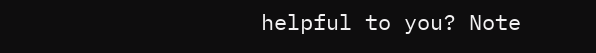helpful to you? Note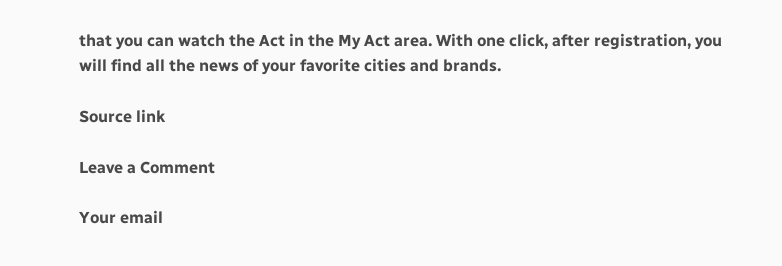that you can watch the Act in the My Act area. With one click, after registration, you will find all the news of your favorite cities and brands.

Source link

Leave a Comment

Your email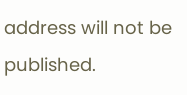address will not be published.